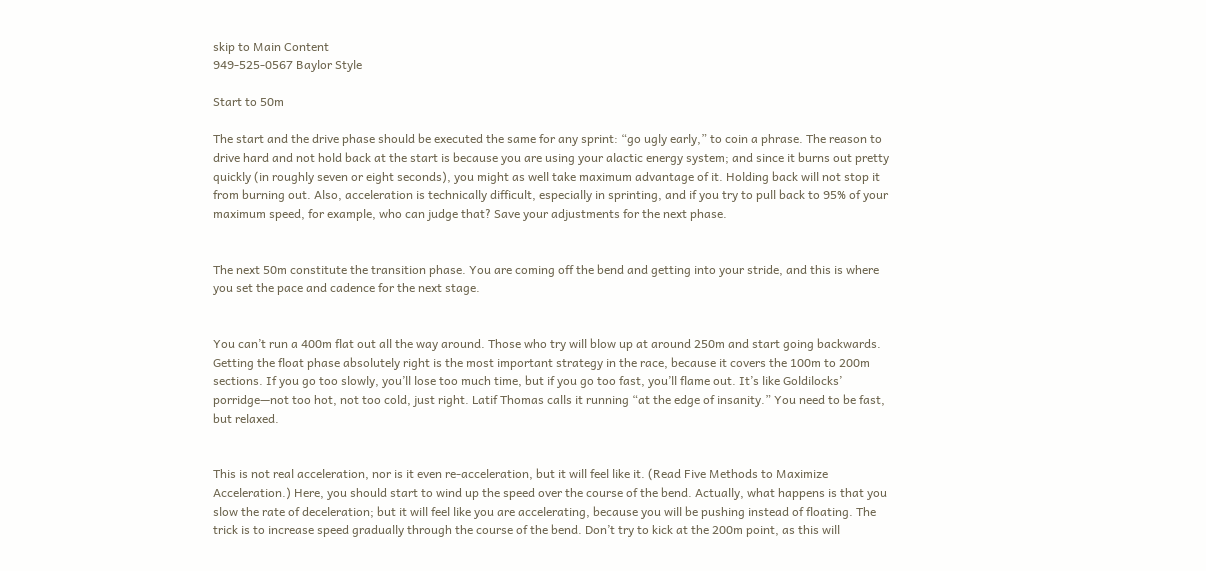skip to Main Content
949-525-0567 Baylor Style

Start to 50m

The start and the drive phase should be executed the same for any sprint: “go ugly early,” to coin a phrase. The reason to drive hard and not hold back at the start is because you are using your alactic energy system; and since it burns out pretty quickly (in roughly seven or eight seconds), you might as well take maximum advantage of it. Holding back will not stop it from burning out. Also, acceleration is technically difficult, especially in sprinting, and if you try to pull back to 95% of your maximum speed, for example, who can judge that? Save your adjustments for the next phase.


The next 50m constitute the transition phase. You are coming off the bend and getting into your stride, and this is where you set the pace and cadence for the next stage.


You can’t run a 400m flat out all the way around. Those who try will blow up at around 250m and start going backwards. Getting the float phase absolutely right is the most important strategy in the race, because it covers the 100m to 200m sections. If you go too slowly, you’ll lose too much time, but if you go too fast, you’ll flame out. It’s like Goldilocks’ porridge—not too hot, not too cold, just right. Latif Thomas calls it running “at the edge of insanity.” You need to be fast, but relaxed.


This is not real acceleration, nor is it even re-acceleration, but it will feel like it. (Read Five Methods to Maximize Acceleration.) Here, you should start to wind up the speed over the course of the bend. Actually, what happens is that you slow the rate of deceleration; but it will feel like you are accelerating, because you will be pushing instead of floating. The trick is to increase speed gradually through the course of the bend. Don’t try to kick at the 200m point, as this will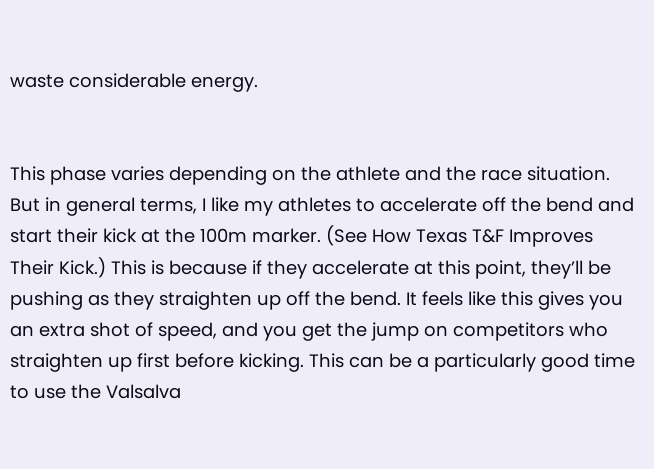waste considerable energy.


This phase varies depending on the athlete and the race situation. But in general terms, I like my athletes to accelerate off the bend and start their kick at the 100m marker. (See How Texas T&F Improves Their Kick.) This is because if they accelerate at this point, they’ll be pushing as they straighten up off the bend. It feels like this gives you an extra shot of speed, and you get the jump on competitors who straighten up first before kicking. This can be a particularly good time to use the Valsalva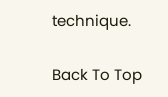technique.

Back To Top